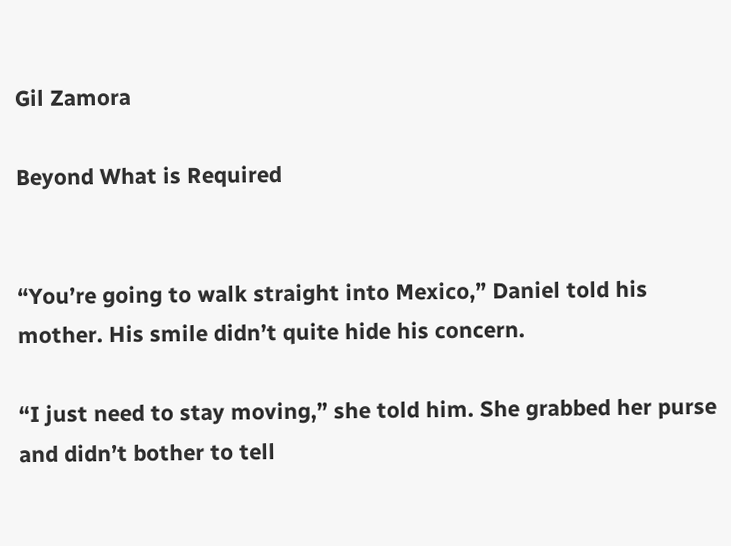Gil Zamora

Beyond What is Required


“You’re going to walk straight into Mexico,” Daniel told his mother. His smile didn’t quite hide his concern.

“I just need to stay moving,” she told him. She grabbed her purse and didn’t bother to tell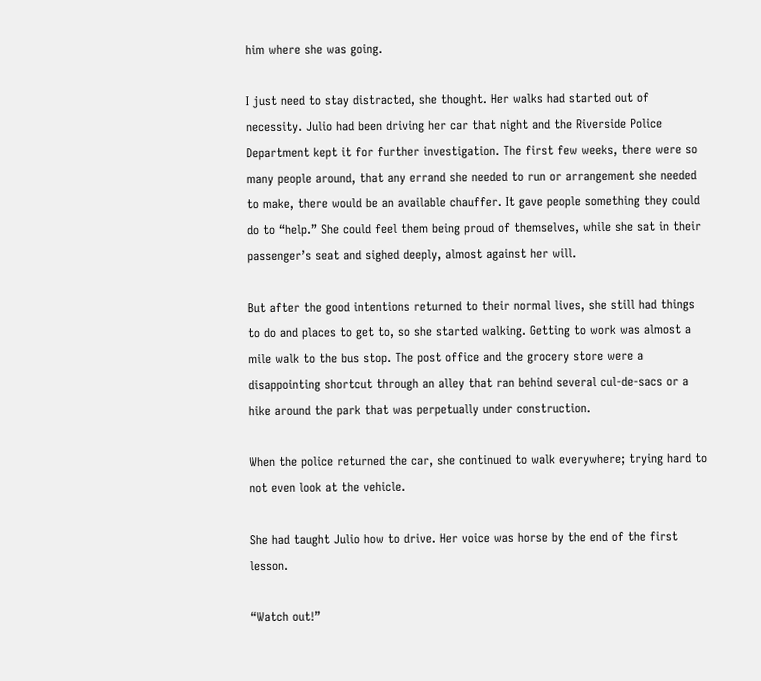him where she was going.

I just need to stay distracted, she thought. Her walks had started out of necessity. Julio had been driving her car that night and the Riverside Police Department kept it for further investigation. The first few weeks, there were so many people around, that any errand she needed to run or arrangement she needed to make, there would be an available chauffer. It gave people something they could do to “help.” She could feel them being proud of themselves, while she sat in their passenger’s seat and sighed deeply, almost against her will.

But after the good intentions returned to their normal lives, she still had things to do and places to get to, so she started walking. Getting to work was almost a mile walk to the bus stop. The post office and the grocery store were a disappointing shortcut through an alley that ran behind several cul-de-sacs or a hike around the park that was perpetually under construction.

When the police returned the car, she continued to walk everywhere; trying hard to not even look at the vehicle.

She had taught Julio how to drive. Her voice was horse by the end of the first lesson.

“Watch out!”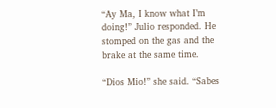“Ay Ma, I know what I’m doing!” Julio responded. He stomped on the gas and the brake at the same time.

“Dios Mio!” she said. “Sabes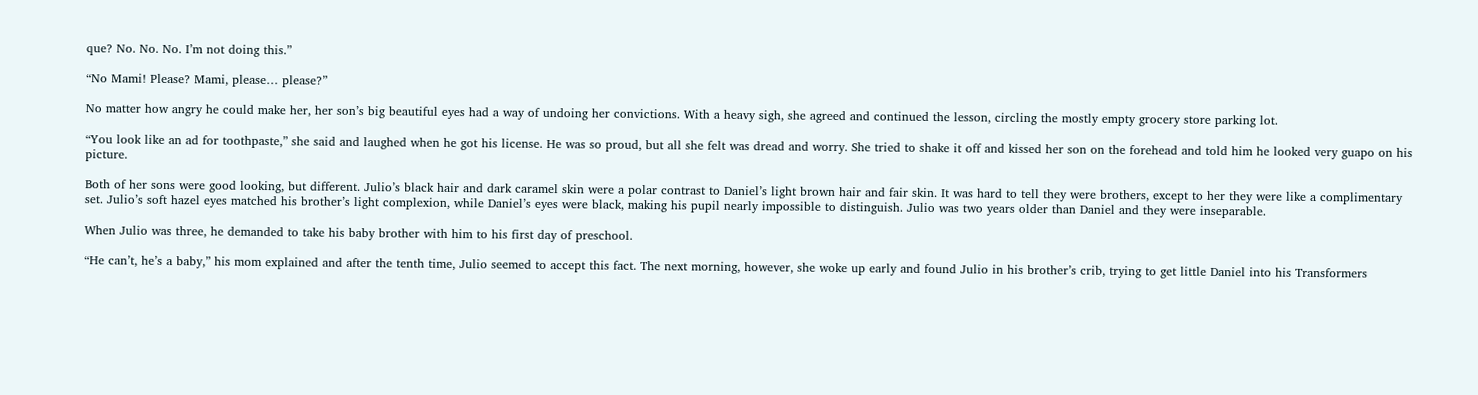que? No. No. No. I’m not doing this.”

“No Mami! Please? Mami, please… please?”

No matter how angry he could make her, her son’s big beautiful eyes had a way of undoing her convictions. With a heavy sigh, she agreed and continued the lesson, circling the mostly empty grocery store parking lot.

“You look like an ad for toothpaste,” she said and laughed when he got his license. He was so proud, but all she felt was dread and worry. She tried to shake it off and kissed her son on the forehead and told him he looked very guapo on his picture.

Both of her sons were good looking, but different. Julio’s black hair and dark caramel skin were a polar contrast to Daniel’s light brown hair and fair skin. It was hard to tell they were brothers, except to her they were like a complimentary set. Julio’s soft hazel eyes matched his brother’s light complexion, while Daniel’s eyes were black, making his pupil nearly impossible to distinguish. Julio was two years older than Daniel and they were inseparable.

When Julio was three, he demanded to take his baby brother with him to his first day of preschool.

“He can’t, he’s a baby,” his mom explained and after the tenth time, Julio seemed to accept this fact. The next morning, however, she woke up early and found Julio in his brother’s crib, trying to get little Daniel into his Transformers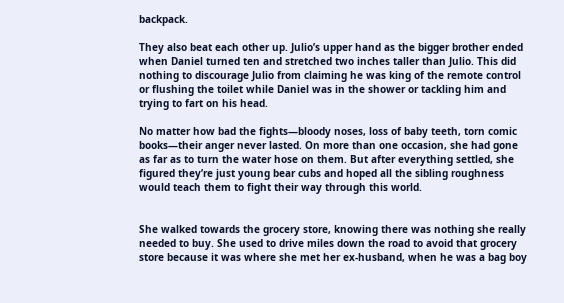backpack.

They also beat each other up. Julio’s upper hand as the bigger brother ended when Daniel turned ten and stretched two inches taller than Julio. This did nothing to discourage Julio from claiming he was king of the remote control or flushing the toilet while Daniel was in the shower or tackling him and trying to fart on his head.

No matter how bad the fights—bloody noses, loss of baby teeth, torn comic books—their anger never lasted. On more than one occasion, she had gone as far as to turn the water hose on them. But after everything settled, she figured they’re just young bear cubs and hoped all the sibling roughness would teach them to fight their way through this world.


She walked towards the grocery store, knowing there was nothing she really needed to buy. She used to drive miles down the road to avoid that grocery store because it was where she met her ex-husband, when he was a bag boy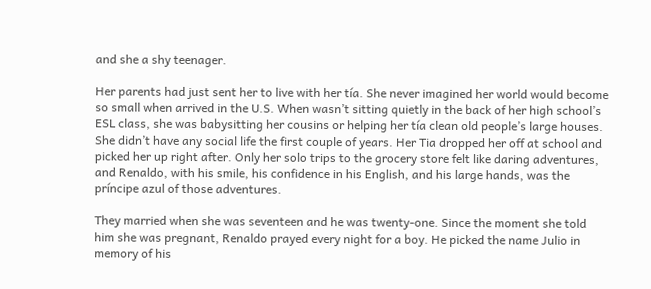and she a shy teenager.

Her parents had just sent her to live with her tía. She never imagined her world would become so small when arrived in the U.S. When wasn’t sitting quietly in the back of her high school’s ESL class, she was babysitting her cousins or helping her tía clean old people’s large houses. She didn’t have any social life the first couple of years. Her Tia dropped her off at school and picked her up right after. Only her solo trips to the grocery store felt like daring adventures, and Renaldo, with his smile, his confidence in his English, and his large hands, was the príncipe azul of those adventures.

They married when she was seventeen and he was twenty-one. Since the moment she told him she was pregnant, Renaldo prayed every night for a boy. He picked the name Julio in memory of his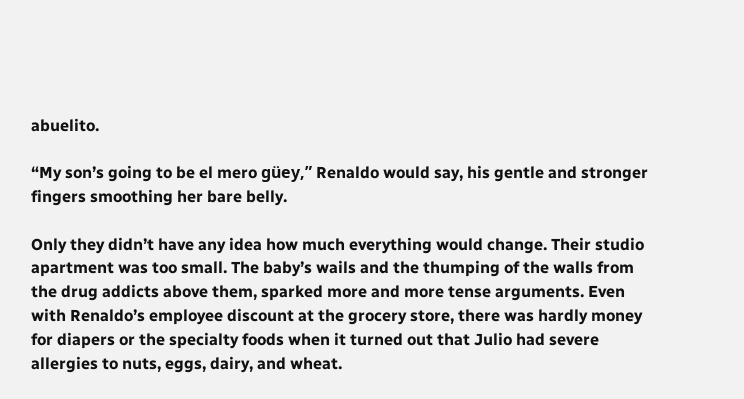abuelito.

“My son’s going to be el mero güey,” Renaldo would say, his gentle and stronger fingers smoothing her bare belly.

Only they didn’t have any idea how much everything would change. Their studio apartment was too small. The baby’s wails and the thumping of the walls from the drug addicts above them, sparked more and more tense arguments. Even with Renaldo’s employee discount at the grocery store, there was hardly money for diapers or the specialty foods when it turned out that Julio had severe allergies to nuts, eggs, dairy, and wheat.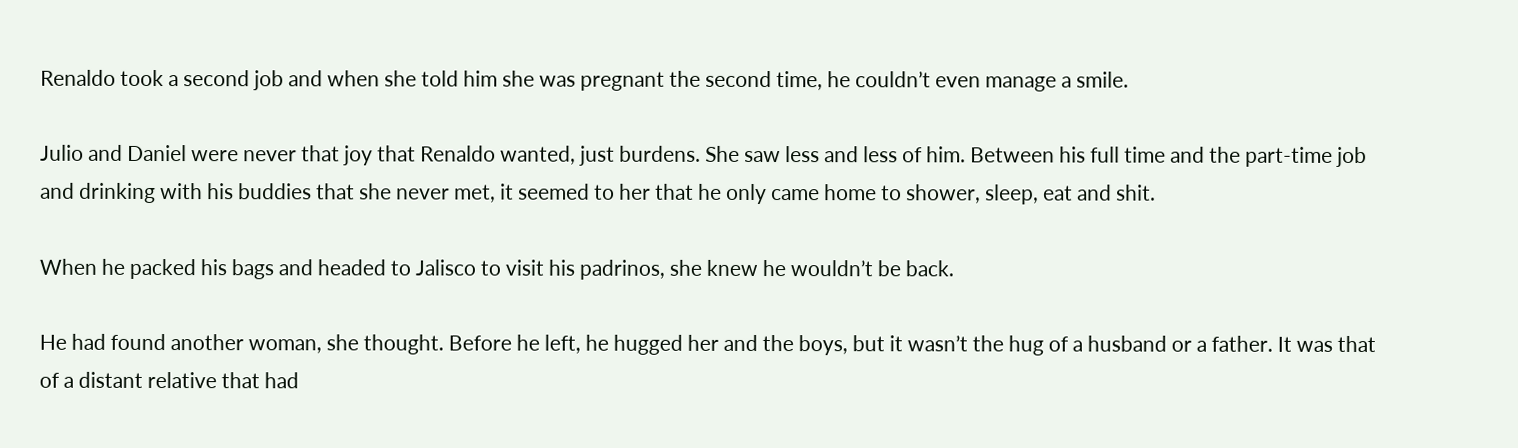Renaldo took a second job and when she told him she was pregnant the second time, he couldn’t even manage a smile.

Julio and Daniel were never that joy that Renaldo wanted, just burdens. She saw less and less of him. Between his full time and the part-time job and drinking with his buddies that she never met, it seemed to her that he only came home to shower, sleep, eat and shit.

When he packed his bags and headed to Jalisco to visit his padrinos, she knew he wouldn’t be back.

He had found another woman, she thought. Before he left, he hugged her and the boys, but it wasn’t the hug of a husband or a father. It was that of a distant relative that had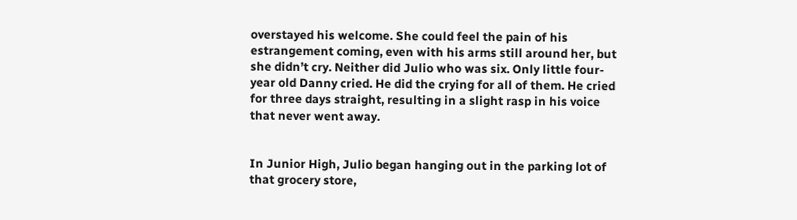overstayed his welcome. She could feel the pain of his estrangement coming, even with his arms still around her, but she didn’t cry. Neither did Julio who was six. Only little four-year old Danny cried. He did the crying for all of them. He cried for three days straight, resulting in a slight rasp in his voice that never went away.


In Junior High, Julio began hanging out in the parking lot of that grocery store,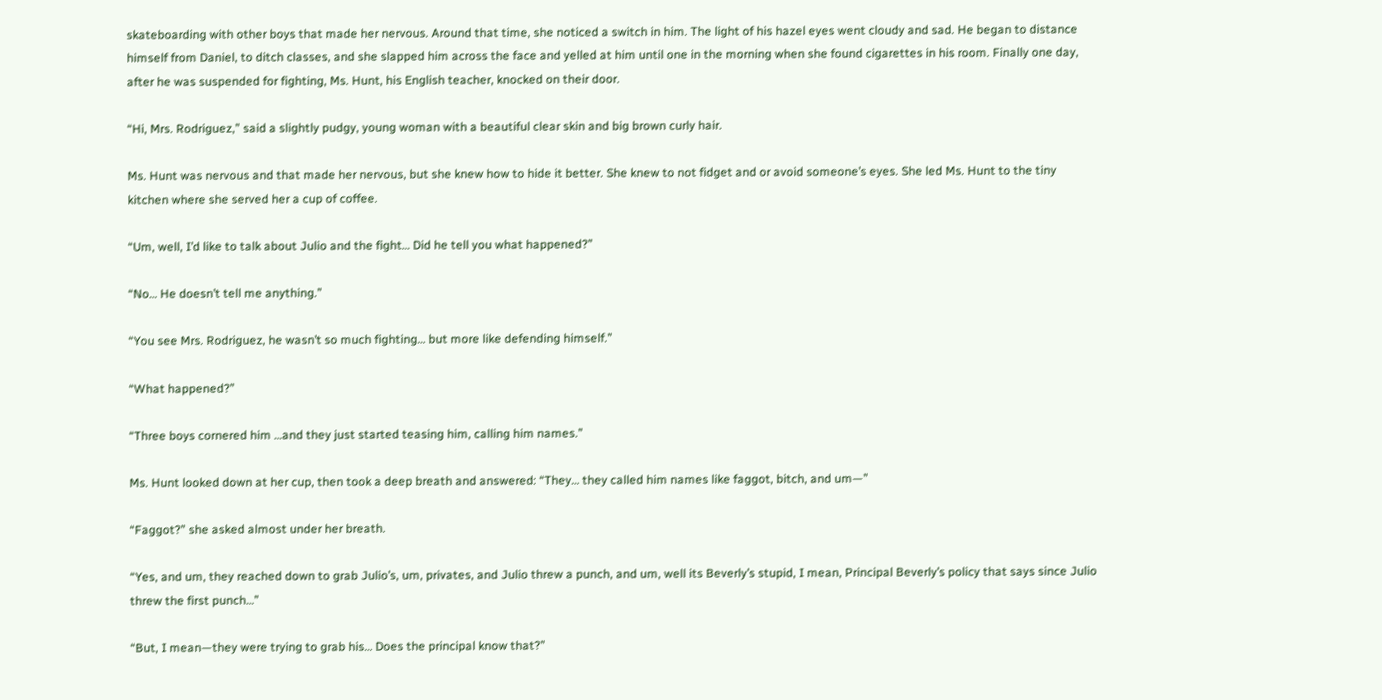skateboarding with other boys that made her nervous. Around that time, she noticed a switch in him. The light of his hazel eyes went cloudy and sad. He began to distance himself from Daniel, to ditch classes, and she slapped him across the face and yelled at him until one in the morning when she found cigarettes in his room. Finally one day, after he was suspended for fighting, Ms. Hunt, his English teacher, knocked on their door.

“Hi, Mrs. Rodriguez,” said a slightly pudgy, young woman with a beautiful clear skin and big brown curly hair.

Ms. Hunt was nervous and that made her nervous, but she knew how to hide it better. She knew to not fidget and or avoid someone’s eyes. She led Ms. Hunt to the tiny kitchen where she served her a cup of coffee.

“Um, well, I’d like to talk about Julio and the fight… Did he tell you what happened?”

“No… He doesn’t tell me anything.”

“You see Mrs. Rodriguez, he wasn’t so much fighting… but more like defending himself.”

“What happened?”

“Three boys cornered him …and they just started teasing him, calling him names.”

Ms. Hunt looked down at her cup, then took a deep breath and answered: “They… they called him names like faggot, bitch, and um—”

“Faggot?” she asked almost under her breath.

“Yes, and um, they reached down to grab Julio’s, um, privates, and Julio threw a punch, and um, well its Beverly’s stupid, I mean, Principal Beverly’s policy that says since Julio threw the first punch…”

“But, I mean—they were trying to grab his… Does the principal know that?”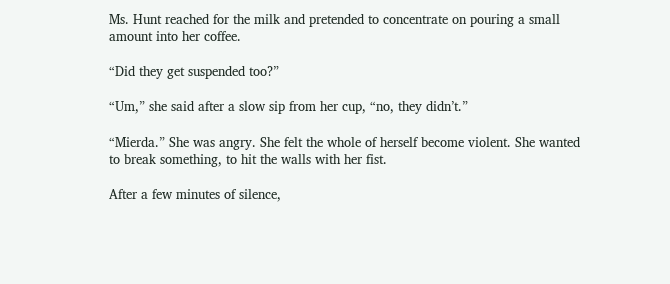Ms. Hunt reached for the milk and pretended to concentrate on pouring a small amount into her coffee.

“Did they get suspended too?”

“Um,” she said after a slow sip from her cup, “no, they didn’t.”

“Mierda.” She was angry. She felt the whole of herself become violent. She wanted to break something, to hit the walls with her fist.

After a few minutes of silence,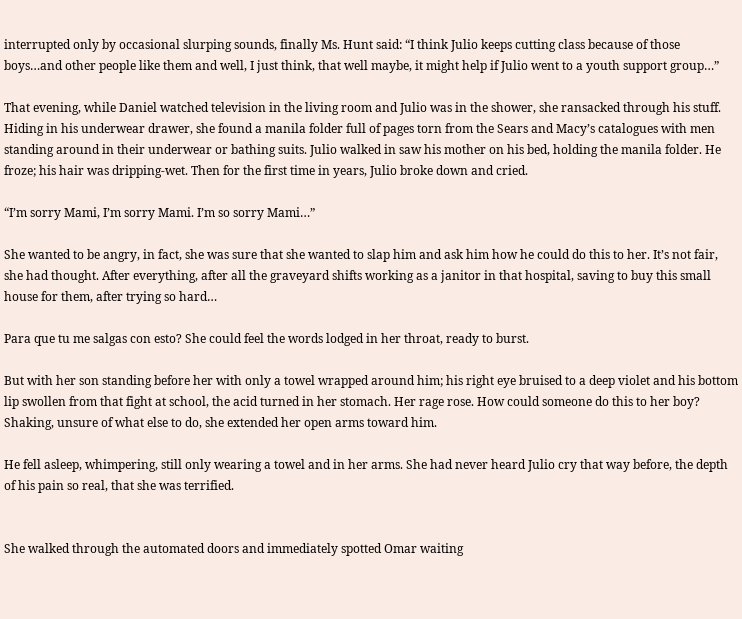interrupted only by occasional slurping sounds, finally Ms. Hunt said: “I think Julio keeps cutting class because of those boys…and other people like them and well, I just think, that well maybe, it might help if Julio went to a youth support group…”

That evening, while Daniel watched television in the living room and Julio was in the shower, she ransacked through his stuff. Hiding in his underwear drawer, she found a manila folder full of pages torn from the Sears and Macy’s catalogues with men standing around in their underwear or bathing suits. Julio walked in saw his mother on his bed, holding the manila folder. He froze; his hair was dripping-wet. Then for the first time in years, Julio broke down and cried.

“I’m sorry Mami, I’m sorry Mami. I’m so sorry Mami…”

She wanted to be angry, in fact, she was sure that she wanted to slap him and ask him how he could do this to her. It’s not fair, she had thought. After everything, after all the graveyard shifts working as a janitor in that hospital, saving to buy this small house for them, after trying so hard…

Para que tu me salgas con esto? She could feel the words lodged in her throat, ready to burst.

But with her son standing before her with only a towel wrapped around him; his right eye bruised to a deep violet and his bottom lip swollen from that fight at school, the acid turned in her stomach. Her rage rose. How could someone do this to her boy? Shaking, unsure of what else to do, she extended her open arms toward him.

He fell asleep, whimpering, still only wearing a towel and in her arms. She had never heard Julio cry that way before, the depth of his pain so real, that she was terrified.


She walked through the automated doors and immediately spotted Omar waiting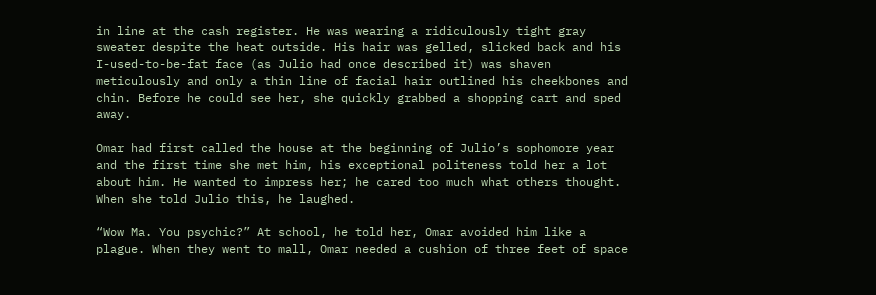in line at the cash register. He was wearing a ridiculously tight gray sweater despite the heat outside. His hair was gelled, slicked back and his I-used-to-be-fat face (as Julio had once described it) was shaven meticulously and only a thin line of facial hair outlined his cheekbones and chin. Before he could see her, she quickly grabbed a shopping cart and sped away.

Omar had first called the house at the beginning of Julio’s sophomore year and the first time she met him, his exceptional politeness told her a lot about him. He wanted to impress her; he cared too much what others thought. When she told Julio this, he laughed.

“Wow Ma. You psychic?” At school, he told her, Omar avoided him like a plague. When they went to mall, Omar needed a cushion of three feet of space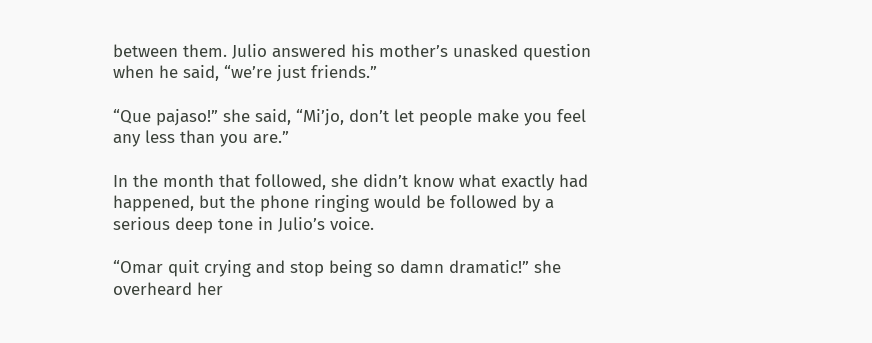between them. Julio answered his mother’s unasked question when he said, “we’re just friends.”

“Que pajaso!” she said, “Mi’jo, don’t let people make you feel any less than you are.”

In the month that followed, she didn’t know what exactly had happened, but the phone ringing would be followed by a serious deep tone in Julio’s voice.

“Omar quit crying and stop being so damn dramatic!” she overheard her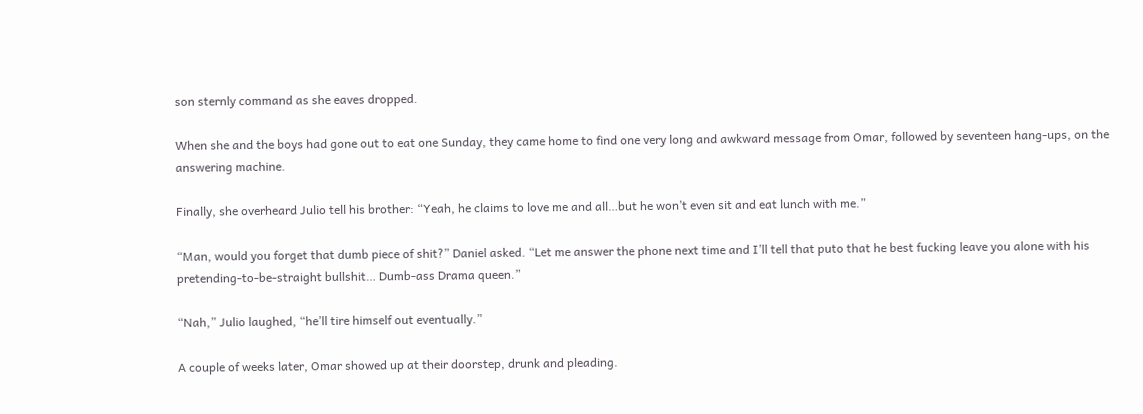son sternly command as she eaves dropped.

When she and the boys had gone out to eat one Sunday, they came home to find one very long and awkward message from Omar, followed by seventeen hang-ups, on the answering machine.

Finally, she overheard Julio tell his brother: “Yeah, he claims to love me and all…but he won’t even sit and eat lunch with me.”

“Man, would you forget that dumb piece of shit?” Daniel asked. “Let me answer the phone next time and I’ll tell that puto that he best fucking leave you alone with his pretending-to-be-straight bullshit… Dumb-ass Drama queen.”

“Nah,” Julio laughed, “he’ll tire himself out eventually.”

A couple of weeks later, Omar showed up at their doorstep, drunk and pleading.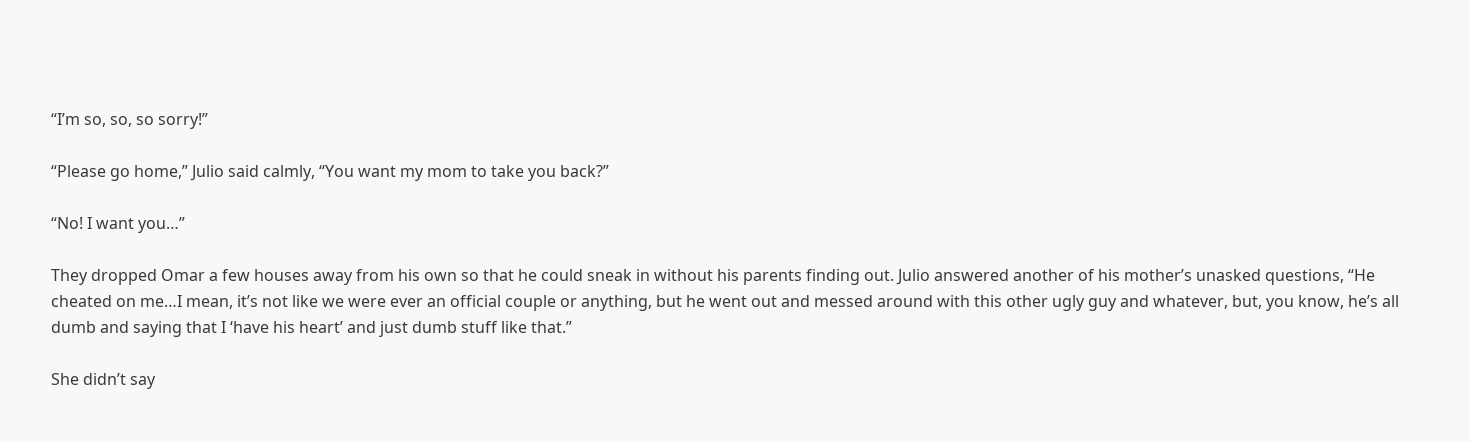“I’m so, so, so sorry!”

“Please go home,” Julio said calmly, “You want my mom to take you back?”

“No! I want you…”

They dropped Omar a few houses away from his own so that he could sneak in without his parents finding out. Julio answered another of his mother’s unasked questions, “He cheated on me…I mean, it’s not like we were ever an official couple or anything, but he went out and messed around with this other ugly guy and whatever, but, you know, he’s all dumb and saying that I ‘have his heart’ and just dumb stuff like that.”

She didn’t say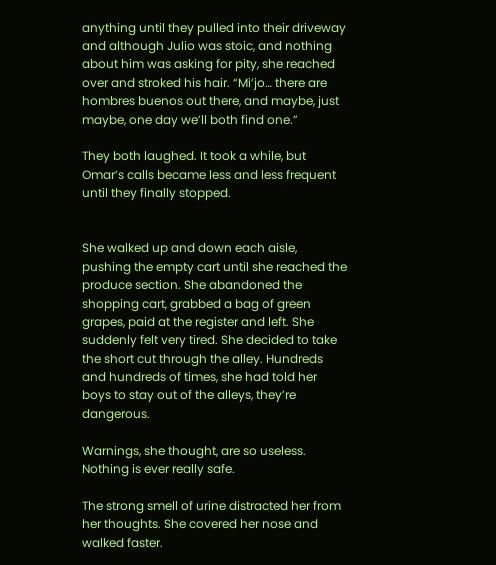anything until they pulled into their driveway and although Julio was stoic, and nothing about him was asking for pity, she reached over and stroked his hair. “Mi’jo… there are hombres buenos out there, and maybe, just maybe, one day we’ll both find one.”

They both laughed. It took a while, but Omar’s calls became less and less frequent until they finally stopped.


She walked up and down each aisle, pushing the empty cart until she reached the produce section. She abandoned the shopping cart, grabbed a bag of green grapes, paid at the register and left. She suddenly felt very tired. She decided to take the short cut through the alley. Hundreds and hundreds of times, she had told her boys to stay out of the alleys, they’re dangerous.

Warnings, she thought, are so useless. Nothing is ever really safe.

The strong smell of urine distracted her from her thoughts. She covered her nose and walked faster.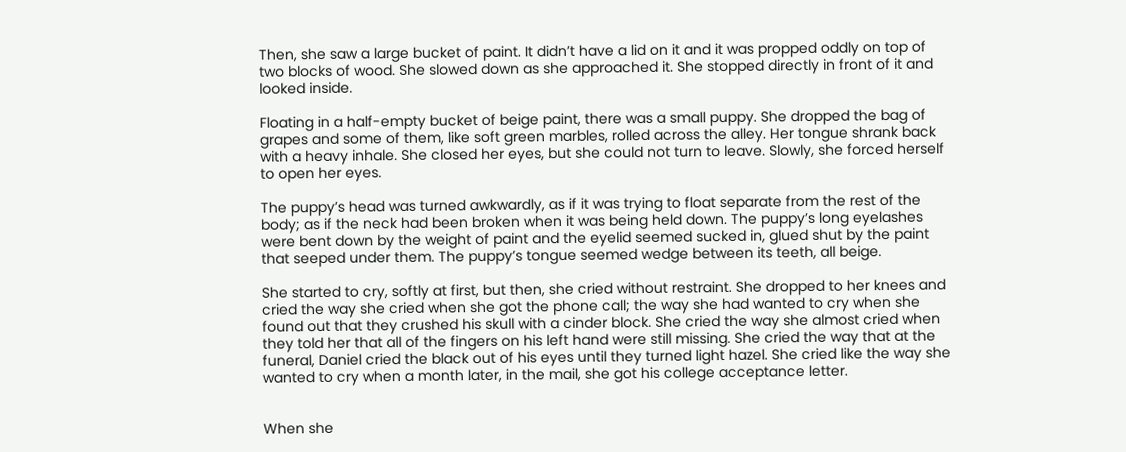Then, she saw a large bucket of paint. It didn’t have a lid on it and it was propped oddly on top of two blocks of wood. She slowed down as she approached it. She stopped directly in front of it and looked inside.

Floating in a half-empty bucket of beige paint, there was a small puppy. She dropped the bag of grapes and some of them, like soft green marbles, rolled across the alley. Her tongue shrank back with a heavy inhale. She closed her eyes, but she could not turn to leave. Slowly, she forced herself to open her eyes.

The puppy’s head was turned awkwardly, as if it was trying to float separate from the rest of the body; as if the neck had been broken when it was being held down. The puppy’s long eyelashes were bent down by the weight of paint and the eyelid seemed sucked in, glued shut by the paint that seeped under them. The puppy’s tongue seemed wedge between its teeth, all beige.

She started to cry, softly at first, but then, she cried without restraint. She dropped to her knees and cried the way she cried when she got the phone call; the way she had wanted to cry when she found out that they crushed his skull with a cinder block. She cried the way she almost cried when they told her that all of the fingers on his left hand were still missing. She cried the way that at the funeral, Daniel cried the black out of his eyes until they turned light hazel. She cried like the way she wanted to cry when a month later, in the mail, she got his college acceptance letter.


When she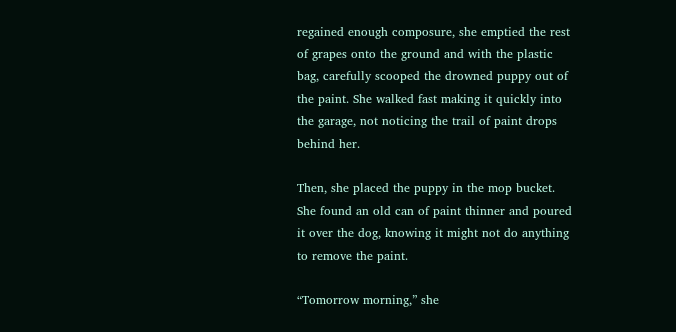regained enough composure, she emptied the rest of grapes onto the ground and with the plastic bag, carefully scooped the drowned puppy out of the paint. She walked fast making it quickly into the garage, not noticing the trail of paint drops behind her.

Then, she placed the puppy in the mop bucket. She found an old can of paint thinner and poured it over the dog, knowing it might not do anything to remove the paint.

“Tomorrow morning,” she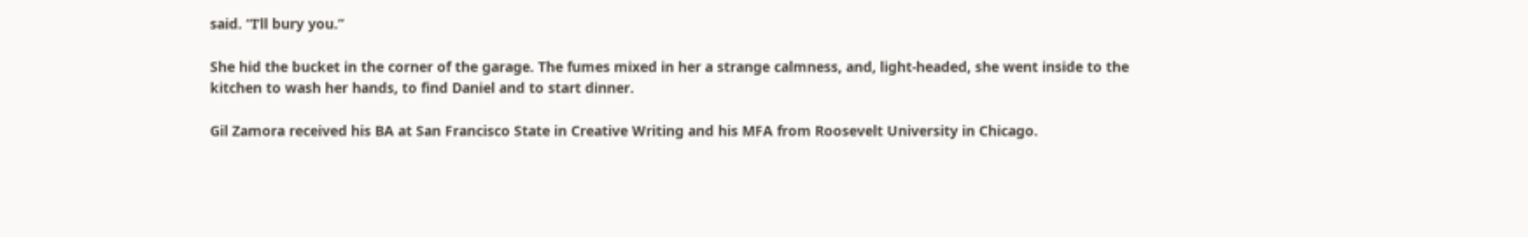said. “I’ll bury you.”

She hid the bucket in the corner of the garage. The fumes mixed in her a strange calmness, and, light-headed, she went inside to the kitchen to wash her hands, to find Daniel and to start dinner.

Gil Zamora received his BA at San Francisco State in Creative Writing and his MFA from Roosevelt University in Chicago.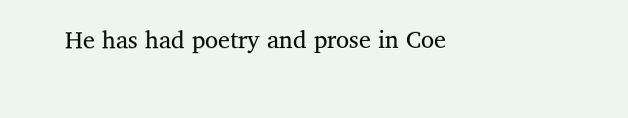He has had poetry and prose in Coe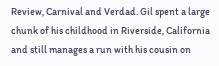Review, Carnival and Verdad. Gil spent a large chunk of his childhood in Riverside, California and still manages a run with his cousin on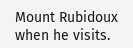Mount Rubidoux when he visits.